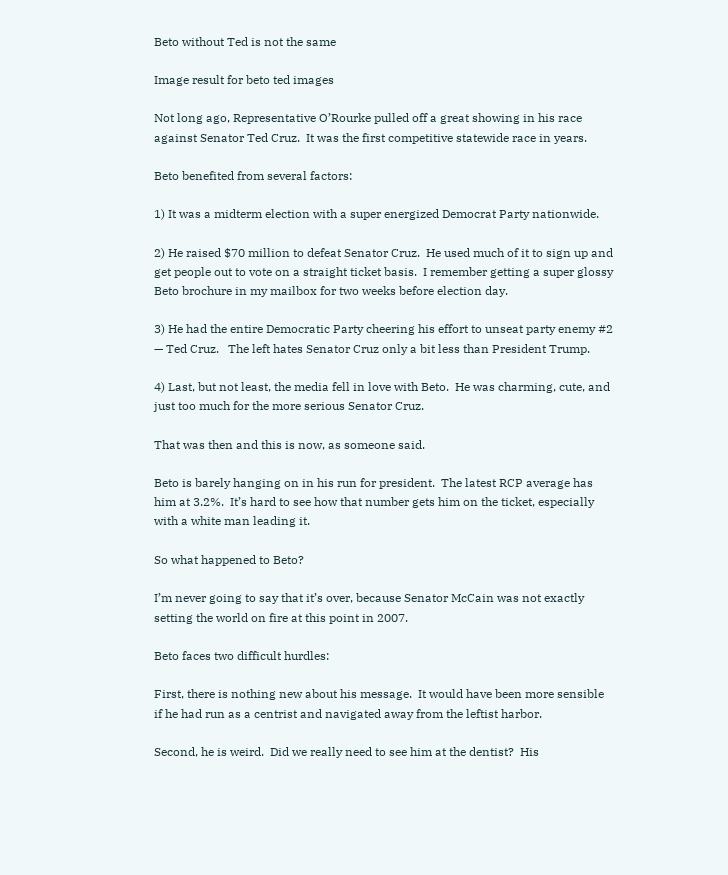Beto without Ted is not the same

Image result for beto ted images

Not long ago, Representative O’Rourke pulled off a great showing in his race against Senator Ted Cruz.  It was the first competitive statewide race in years.

Beto benefited from several factors:

1) It was a midterm election with a super energized Democrat Party nationwide.

2) He raised $70 million to defeat Senator Cruz.  He used much of it to sign up and get people out to vote on a straight ticket basis.  I remember getting a super glossy Beto brochure in my mailbox for two weeks before election day.

3) He had the entire Democratic Party cheering his effort to unseat party enemy #2 — Ted Cruz.   The left hates Senator Cruz only a bit less than President Trump.

4) Last, but not least, the media fell in love with Beto.  He was charming, cute, and just too much for the more serious Senator Cruz.

That was then and this is now, as someone said.

Beto is barely hanging on in his run for president.  The latest RCP average has him at 3.2%.  It’s hard to see how that number gets him on the ticket, especially with a white man leading it.

So what happened to Beto?

I’m never going to say that it’s over, because Senator McCain was not exactly setting the world on fire at this point in 2007.

Beto faces two difficult hurdles:

First, there is nothing new about his message.  It would have been more sensible if he had run as a centrist and navigated away from the leftist harbor.

Second, he is weird.  Did we really need to see him at the dentist?  His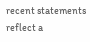recent statements reflect a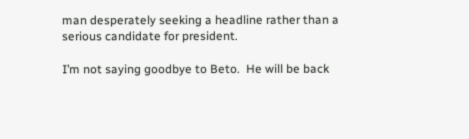man desperately seeking a headline rather than a serious candidate for president.

I’m not saying goodbye to Beto.  He will be back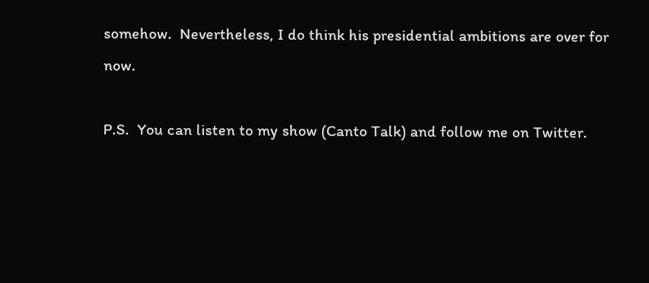somehow.  Nevertheless, I do think his presidential ambitions are over for now.

P.S.  You can listen to my show (Canto Talk) and follow me on Twitter.